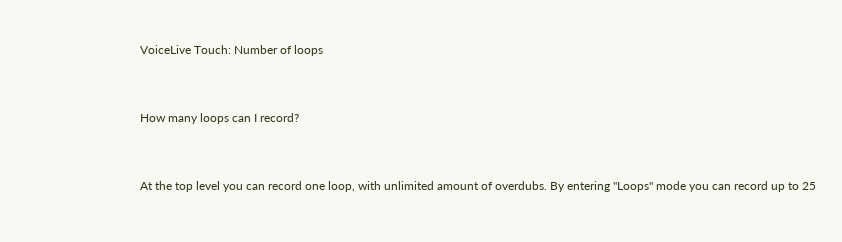VoiceLive Touch: Number of loops


How many loops can I record?


At the top level you can record one loop, with unlimited amount of overdubs. By entering "Loops" mode you can record up to 25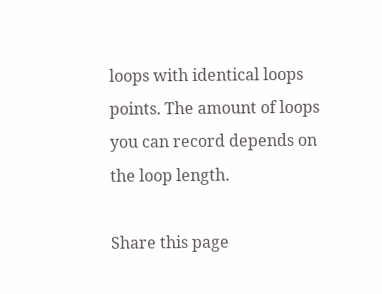loops with identical loops points. The amount of loops you can record depends on the loop length.

Share this page